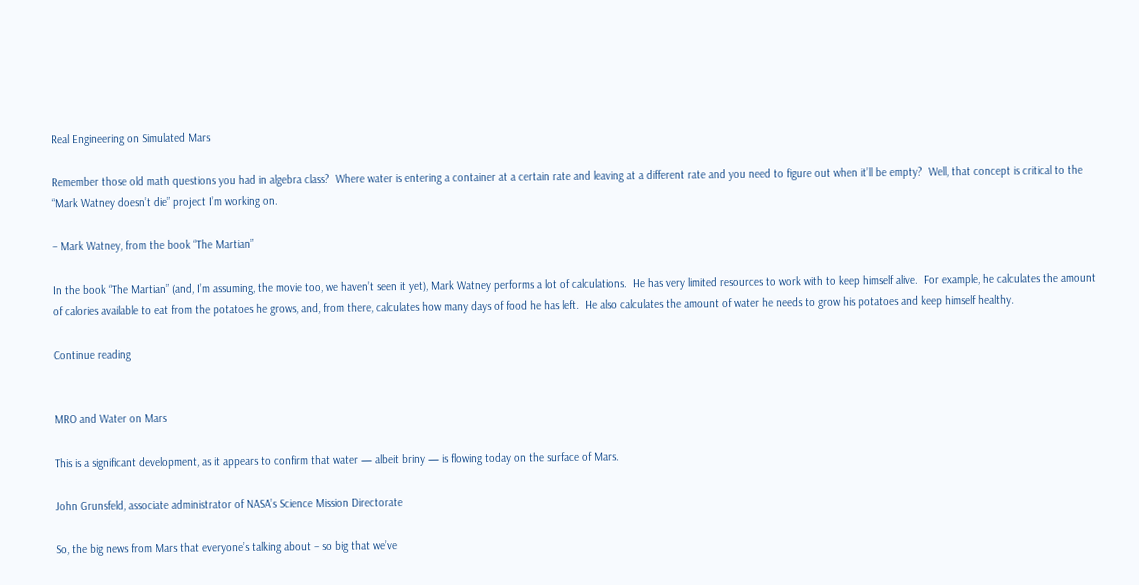Real Engineering on Simulated Mars

Remember those old math questions you had in algebra class?  Where water is entering a container at a certain rate and leaving at a different rate and you need to figure out when it’ll be empty?  Well, that concept is critical to the “Mark Watney doesn’t die” project I’m working on.

– Mark Watney, from the book “The Martian”

In the book “The Martian” (and, I’m assuming, the movie too, we haven’t seen it yet), Mark Watney performs a lot of calculations.  He has very limited resources to work with to keep himself alive.  For example, he calculates the amount of calories available to eat from the potatoes he grows, and, from there, calculates how many days of food he has left.  He also calculates the amount of water he needs to grow his potatoes and keep himself healthy.

Continue reading


MRO and Water on Mars

This is a significant development, as it appears to confirm that water — albeit briny — is flowing today on the surface of Mars.

John Grunsfeld, associate administrator of NASA’s Science Mission Directorate

So, the big news from Mars that everyone’s talking about – so big that we’ve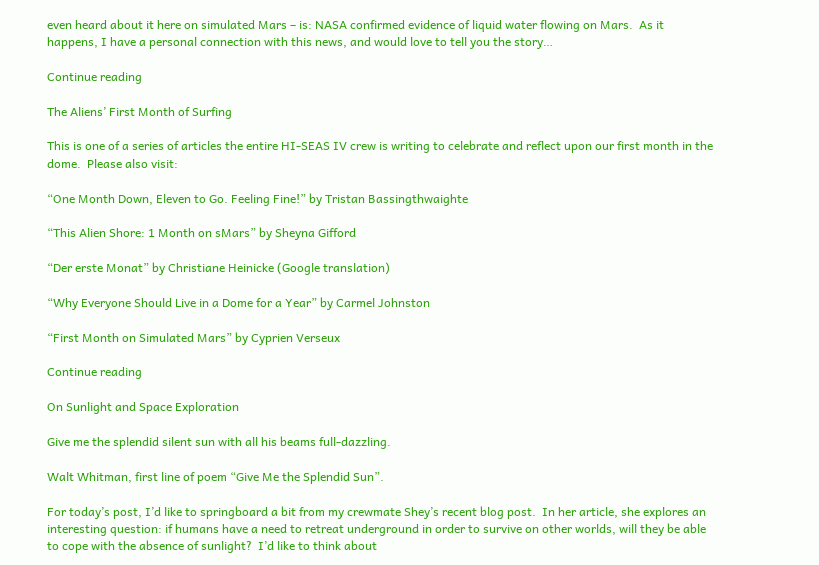even heard about it here on simulated Mars – is: NASA confirmed evidence of liquid water flowing on Mars.  As it happens, I have a personal connection with this news, and would love to tell you the story…

Continue reading

The Aliens’ First Month of Surfing

This is one of a series of articles the entire HI-SEAS IV crew is writing to celebrate and reflect upon our first month in the dome.  Please also visit:

“One Month Down, Eleven to Go. Feeling Fine!” by Tristan Bassingthwaighte

“This Alien Shore: 1 Month on sMars” by Sheyna Gifford

“Der erste Monat” by Christiane Heinicke (Google translation)

“Why Everyone Should Live in a Dome for a Year” by Carmel Johnston

“First Month on Simulated Mars” by Cyprien Verseux

Continue reading

On Sunlight and Space Exploration

Give me the splendid silent sun with all his beams full-dazzling.

Walt Whitman, first line of poem “Give Me the Splendid Sun”.

For today’s post, I’d like to springboard a bit from my crewmate Shey’s recent blog post.  In her article, she explores an interesting question: if humans have a need to retreat underground in order to survive on other worlds, will they be able to cope with the absence of sunlight?  I’d like to think about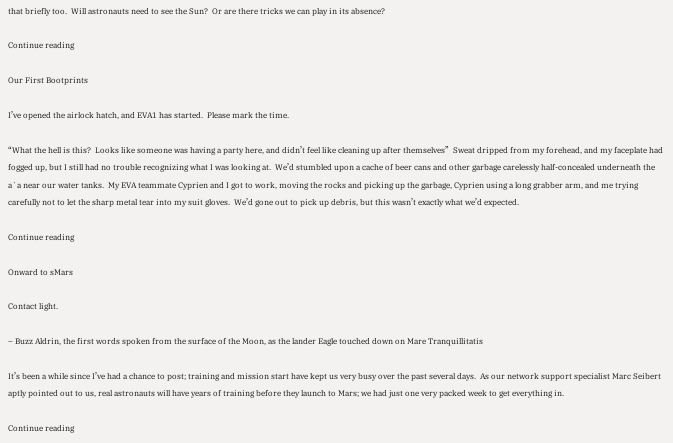that briefly too.  Will astronauts need to see the Sun?  Or are there tricks we can play in its absence?

Continue reading

Our First Bootprints

I’ve opened the airlock hatch, and EVA1 has started.  Please mark the time.

“What the hell is this?  Looks like someone was having a party here, and didn’t feel like cleaning up after themselves”  Sweat dripped from my forehead, and my faceplate had fogged up, but I still had no trouble recognizing what I was looking at.  We’d stumbled upon a cache of beer cans and other garbage carelessly half-concealed underneath the aʻa near our water tanks.  My EVA teammate Cyprien and I got to work, moving the rocks and picking up the garbage, Cyprien using a long grabber arm, and me trying carefully not to let the sharp metal tear into my suit gloves.  We’d gone out to pick up debris, but this wasn’t exactly what we’d expected.

Continue reading

Onward to sMars

Contact light.

– Buzz Aldrin, the first words spoken from the surface of the Moon, as the lander Eagle touched down on Mare Tranquillitatis

It’s been a while since I’ve had a chance to post; training and mission start have kept us very busy over the past several days.  As our network support specialist Marc Seibert aptly pointed out to us, real astronauts will have years of training before they launch to Mars; we had just one very packed week to get everything in.

Continue reading